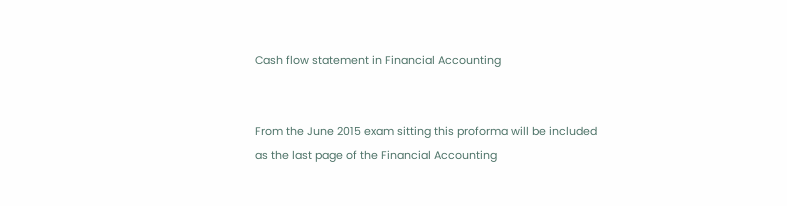Cash flow statement in Financial Accounting


From the June 2015 exam sitting this proforma will be included as the last page of the Financial Accounting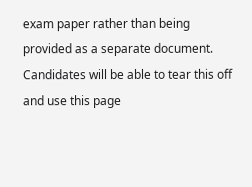exam paper rather than being provided as a separate document. Candidates will be able to tear this off and use this page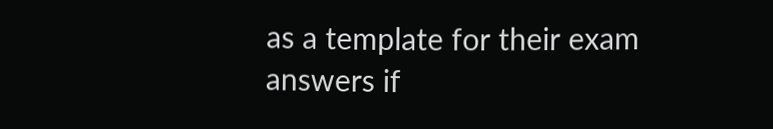as a template for their exam answers if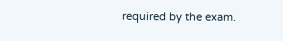required by the exam.